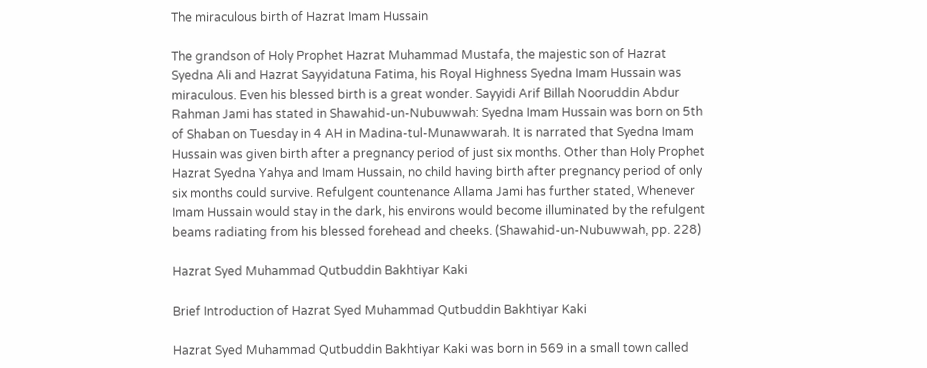The miraculous birth of Hazrat Imam Hussain

The grandson of Holy Prophet Hazrat Muhammad Mustafa, the majestic son of Hazrat Syedna Ali and Hazrat Sayyidatuna Fatima, his Royal Highness Syedna Imam Hussain was miraculous. Even his blessed birth is a great wonder. Sayyidi Arif Billah Nooruddin Abdur Rahman Jami has stated in Shawahid-un-Nubuwwah: Syedna Imam Hussain was born on 5th of Shaban on Tuesday in 4 AH in Madina-tul-Munawwarah. It is narrated that Syedna Imam Hussain was given birth after a pregnancy period of just six months. Other than Holy Prophet Hazrat Syedna Yahya and Imam Hussain, no child having birth after pregnancy period of only six months could survive. Refulgent countenance Allama Jami has further stated, Whenever Imam Hussain would stay in the dark, his environs would become illuminated by the refulgent beams radiating from his blessed forehead and cheeks. (Shawahid-un-Nubuwwah, pp. 228)

Hazrat Syed Muhammad Qutbuddin Bakhtiyar Kaki

Brief Introduction of Hazrat Syed Muhammad Qutbuddin Bakhtiyar Kaki

Hazrat Syed Muhammad Qutbuddin Bakhtiyar Kaki was born in 569 in a small town called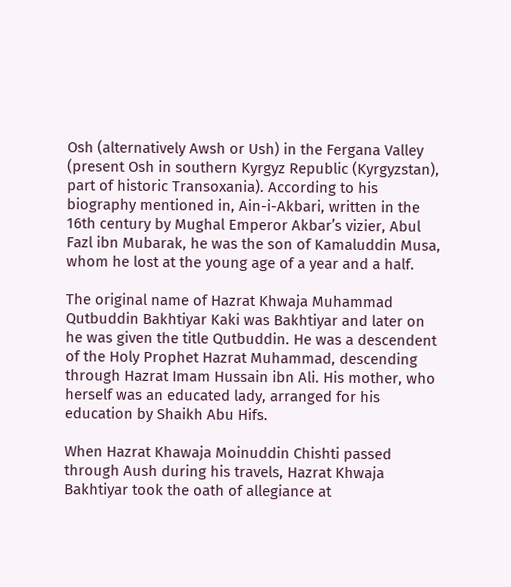Osh (alternatively Awsh or Ush) in the Fergana Valley (present Osh in southern Kyrgyz Republic (Kyrgyzstan), part of historic Transoxania). According to his biography mentioned in, Ain-i-Akbari, written in the 16th century by Mughal Emperor Akbar’s vizier, Abul Fazl ibn Mubarak, he was the son of Kamaluddin Musa, whom he lost at the young age of a year and a half.

The original name of Hazrat Khwaja Muhammad Qutbuddin Bakhtiyar Kaki was Bakhtiyar and later on he was given the title Qutbuddin. He was a descendent of the Holy Prophet Hazrat Muhammad, descending through Hazrat Imam Hussain ibn Ali. His mother, who herself was an educated lady, arranged for his education by Shaikh Abu Hifs.

When Hazrat Khawaja Moinuddin Chishti passed through Aush during his travels, Hazrat Khwaja Bakhtiyar took the oath of allegiance at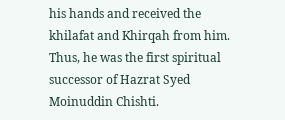his hands and received the khilafat and Khirqah from him. Thus, he was the first spiritual successor of Hazrat Syed Moinuddin Chishti.